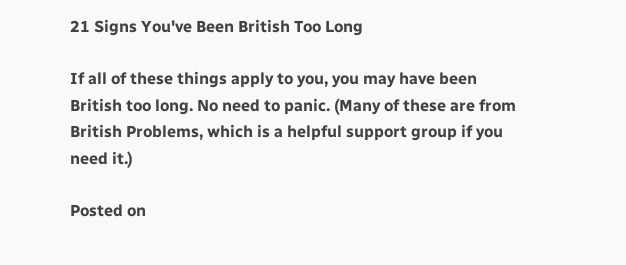21 Signs You've Been British Too Long

If all of these things apply to you, you may have been British too long. No need to panic. (Many of these are from British Problems, which is a helpful support group if you need it.)

Posted on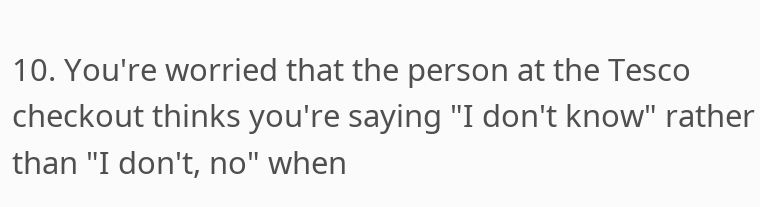10. You're worried that the person at the Tesco checkout thinks you're saying "I don't know" rather than "I don't, no" when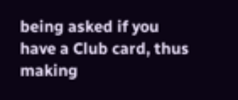being asked if you have a Club card, thus making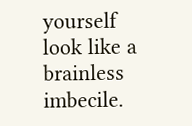yourself look like a brainless imbecile.